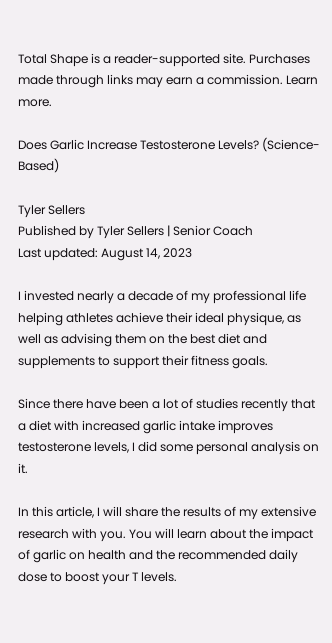Total Shape is a reader-supported site. Purchases made through links may earn a commission. Learn more.

Does Garlic Increase Testosterone Levels? (Science-Based)

Tyler Sellers
Published by Tyler Sellers | Senior Coach
Last updated: August 14, 2023

I invested nearly a decade of my professional life helping athletes achieve their ideal physique, as well as advising them on the best diet and supplements to support their fitness goals.

Since there have been a lot of studies recently that a diet with increased garlic intake improves testosterone levels, I did some personal analysis on it.

In this article, I will share the results of my extensive research with you. You will learn about the impact of garlic on health and the recommended daily dose to boost your T levels.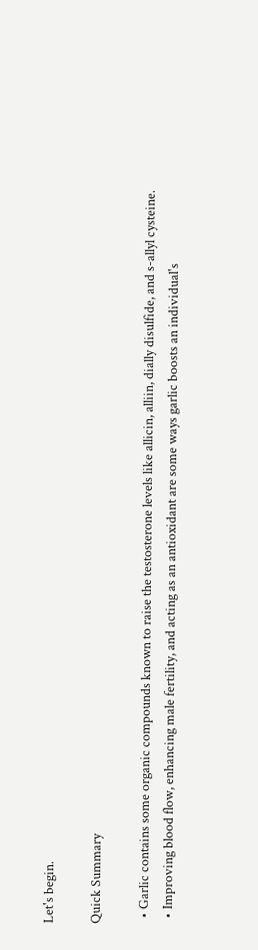Let's begin.

Quick Summary

  • Garlic contains some organic compounds known to raise the testosterone levels like allicin, alliin, dially disulfide, and s-allyl cysteine.
  • Improving blood flow, enhancing male fertility, and acting as an antioxidant are some ways garlic boosts an individual's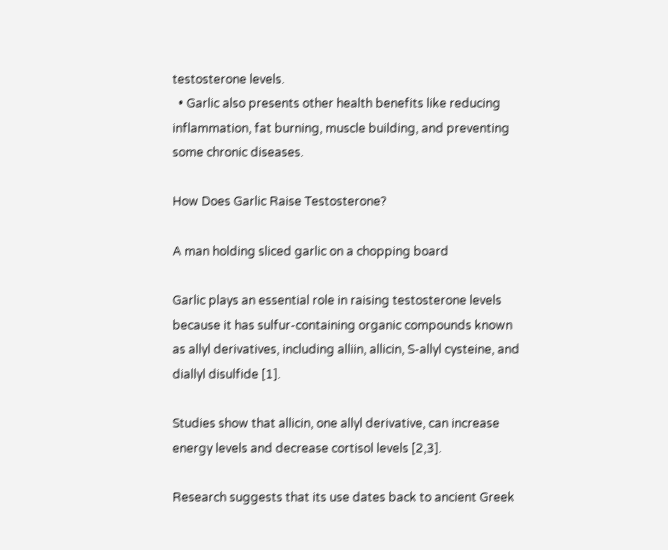testosterone levels.
  • Garlic also presents other health benefits like reducing inflammation, fat burning, muscle building, and preventing some chronic diseases.

How Does Garlic Raise Testosterone?

A man holding sliced garlic on a chopping board

Garlic plays an essential role in raising testosterone levels because it has sulfur-containing organic compounds known as allyl derivatives, including alliin, allicin, S-allyl cysteine, and diallyl disulfide [1].

Studies show that allicin, one allyl derivative, can increase energy levels and decrease cortisol levels [2,3].

Research suggests that its use dates back to ancient Greek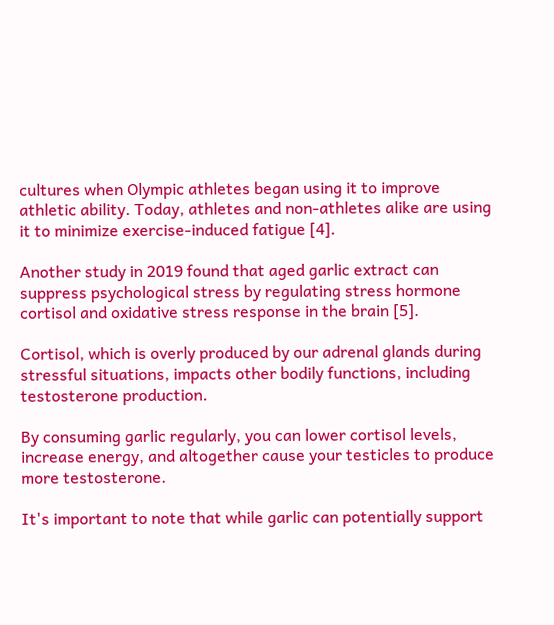cultures when Olympic athletes began using it to improve athletic ability. Today, athletes and non-athletes alike are using it to minimize exercise-induced fatigue [4].

Another study in 2019 found that aged garlic extract can suppress psychological stress by regulating stress hormone cortisol and oxidative stress response in the brain [5].

Cortisol, which is overly produced by our adrenal glands during stressful situations, impacts other bodily functions, including testosterone production.

By consuming garlic regularly, you can lower cortisol levels, increase energy, and altogether cause your testicles to produce more testosterone.

It's important to note that while garlic can potentially support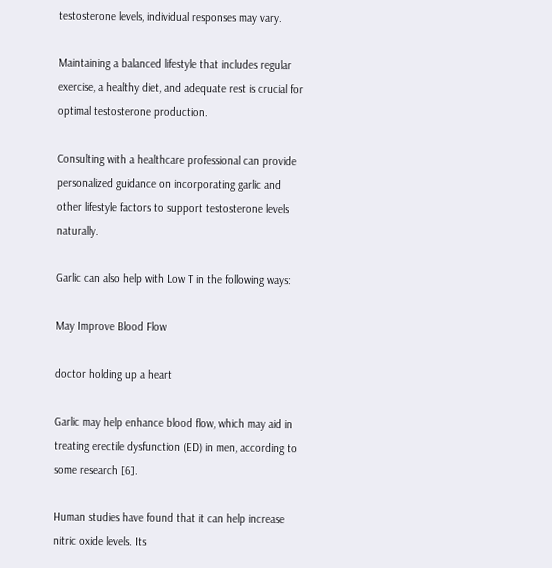testosterone levels, individual responses may vary.

Maintaining a balanced lifestyle that includes regular exercise, a healthy diet, and adequate rest is crucial for optimal testosterone production.

Consulting with a healthcare professional can provide personalized guidance on incorporating garlic and other lifestyle factors to support testosterone levels naturally.

Garlic can also help with Low T in the following ways:

May Improve Blood Flow

doctor holding up a heart

Garlic may help enhance blood flow, which may aid in treating erectile dysfunction (ED) in men, according to some research [6].

Human studies have found that it can help increase nitric oxide levels. Its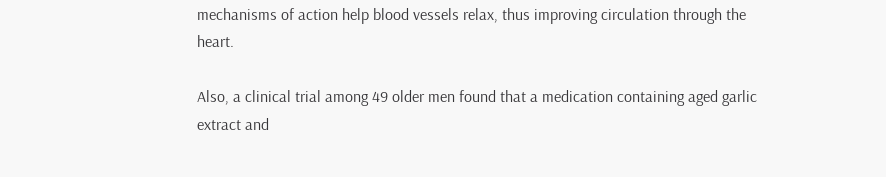mechanisms of action help blood vessels relax, thus improving circulation through the heart.

Also, a clinical trial among 49 older men found that a medication containing aged garlic extract and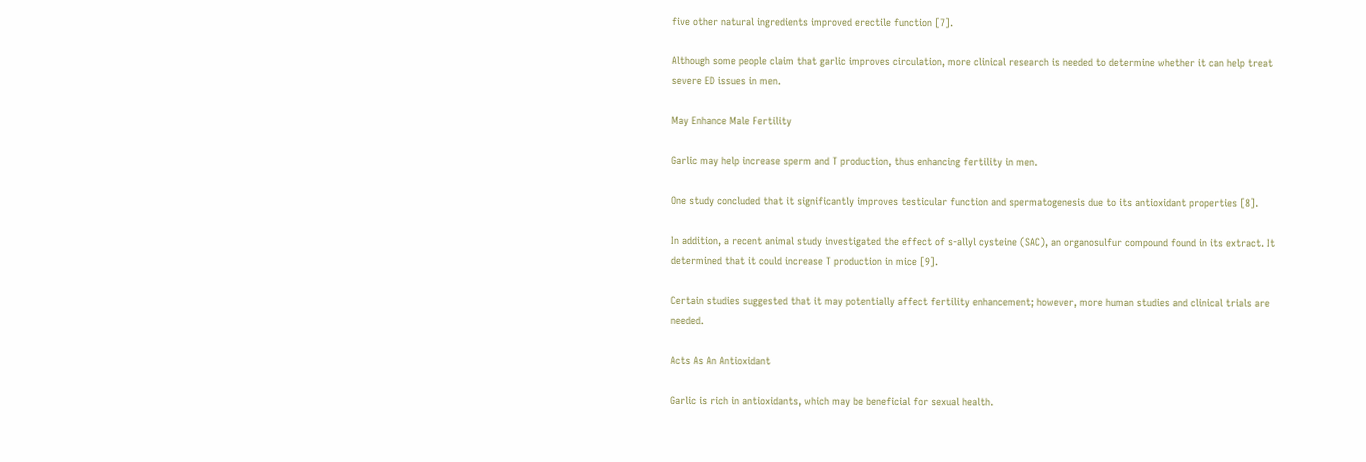five other natural ingredients improved erectile function [7].

Although some people claim that garlic improves circulation, more clinical research is needed to determine whether it can help treat severe ED issues in men.

May Enhance Male Fertility

Garlic may help increase sperm and T production, thus enhancing fertility in men.

One study concluded that it significantly improves testicular function and spermatogenesis due to its antioxidant properties [8].

In addition, a recent animal study investigated the effect of s-allyl cysteine (SAC), an organosulfur compound found in its extract. It determined that it could increase T production in mice [9].

Certain studies suggested that it may potentially affect fertility enhancement; however, more human studies and clinical trials are needed.

Acts As An Antioxidant

Garlic is rich in antioxidants, which may be beneficial for sexual health.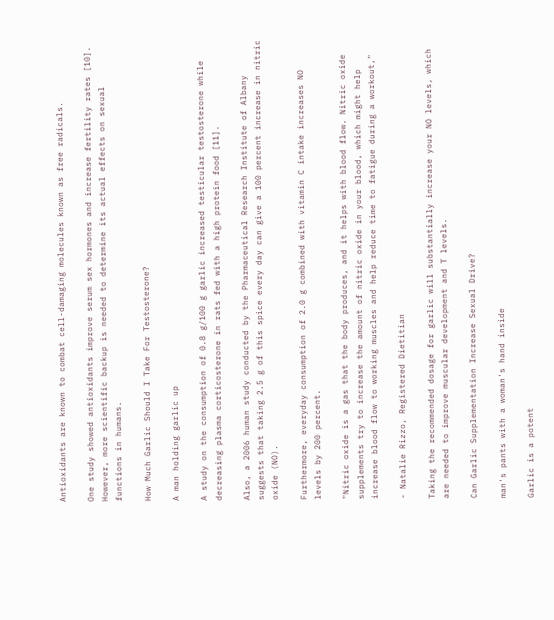Antioxidants are known to combat cell-damaging molecules known as free radicals.

One study showed antioxidants improve serum sex hormones and increase fertility rates [10]. However, more scientific backup is needed to determine its actual effects on sexual functions in humans.

How Much Garlic Should I Take For Testosterone?

A man holding garlic up

A study on the consumption of 0.8 g/100 g garlic increased testicular testosterone while decreasing plasma corticosterone in rats fed with a high protein food [11].

Also, a 2006 human study conducted by the Pharmaceutical Research Institute of Albany suggests that taking 2.5 g of this spice every day can give a 100 percent increase in nitric oxide (NO).

Furthermore, everyday consumption of 2.0 g combined with vitamin C intake increases NO levels by 200 percent.

"Nitric oxide is a gas that the body produces, and it helps with blood flow. Nitric oxide supplements try to increase the amount of nitric oxide in your blood, which might help increase blood flow to working muscles and help reduce time to fatigue during a workout,"

- Natalie Rizzo, Registered Dietitian

Taking the recommended dosage for garlic will substantially increase your NO levels, which are needed to improve muscular development and T levels.

Can Garlic Supplementation Increase Sexual Drive?

man's pants with a woman's hand inside

Garlic is a potent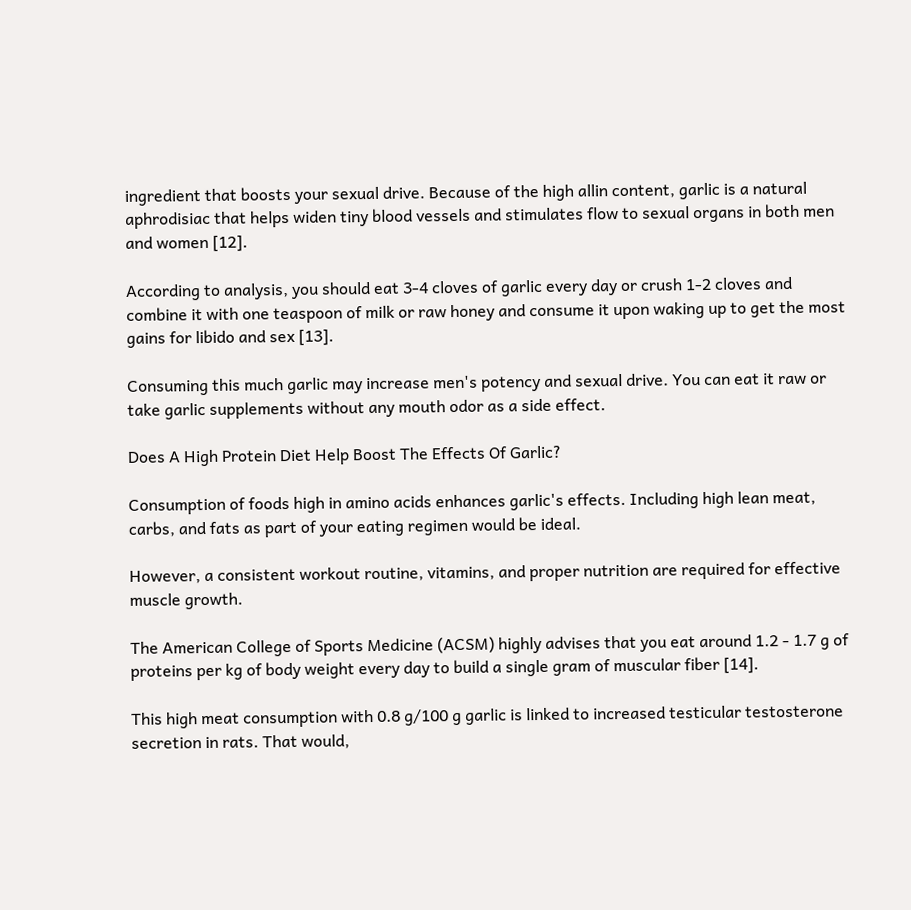ingredient that boosts your sexual drive. Because of the high allin content, garlic is a natural aphrodisiac that helps widen tiny blood vessels and stimulates flow to sexual organs in both men and women [12].

According to analysis, you should eat 3-4 cloves of garlic every day or crush 1-2 cloves and combine it with one teaspoon of milk or raw honey and consume it upon waking up to get the most gains for libido and sex [13].

Consuming this much garlic may increase men's potency and sexual drive. You can eat it raw or take garlic supplements without any mouth odor as a side effect.

Does A High Protein Diet Help Boost The Effects Of Garlic?

Consumption of foods high in amino acids enhances garlic's effects. Including high lean meat, carbs, and fats as part of your eating regimen would be ideal.

However, a consistent workout routine, vitamins, and proper nutrition are required for effective muscle growth.

The American College of Sports Medicine (ACSM) highly advises that you eat around 1.2 - 1.7 g of proteins per kg of body weight every day to build a single gram of muscular fiber [14].

This high meat consumption with 0.8 g/100 g garlic is linked to increased testicular testosterone secretion in rats. That would,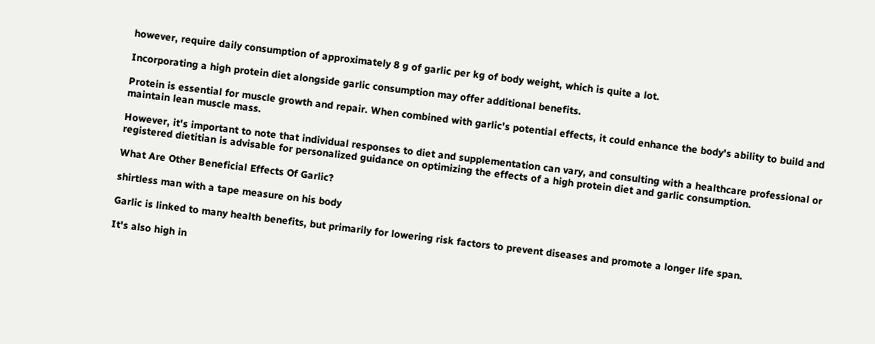however, require daily consumption of approximately 8 g of garlic per kg of body weight, which is quite a lot.

Incorporating a high protein diet alongside garlic consumption may offer additional benefits.

Protein is essential for muscle growth and repair. When combined with garlic's potential effects, it could enhance the body's ability to build and maintain lean muscle mass.

However, it's important to note that individual responses to diet and supplementation can vary, and consulting with a healthcare professional or registered dietitian is advisable for personalized guidance on optimizing the effects of a high protein diet and garlic consumption.

What Are Other Beneficial Effects Of Garlic?

shirtless man with a tape measure on his body

Garlic is linked to many health benefits, but primarily for lowering risk factors to prevent diseases and promote a longer life span.

It's also high in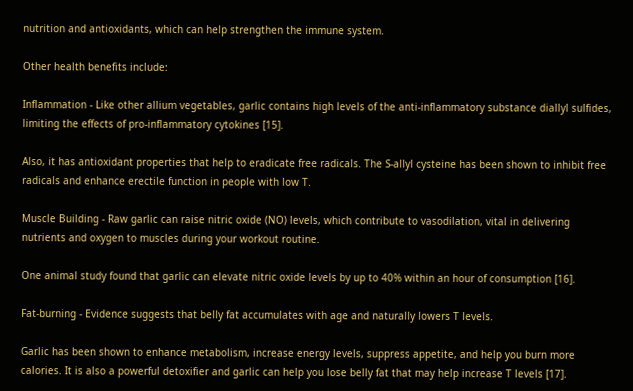nutrition and antioxidants, which can help strengthen the immune system.

Other health benefits include:

Inflammation - Like other allium vegetables, garlic contains high levels of the anti-inflammatory substance diallyl sulfides, limiting the effects of pro-inflammatory cytokines [15].

Also, it has antioxidant properties that help to eradicate free radicals. The S-allyl cysteine has been shown to inhibit free radicals and enhance erectile function in people with low T.

Muscle Building - Raw garlic can raise nitric oxide (NO) levels, which contribute to vasodilation, vital in delivering nutrients and oxygen to muscles during your workout routine.

One animal study found that garlic can elevate nitric oxide levels by up to 40% within an hour of consumption [16].

Fat-burning - Evidence suggests that belly fat accumulates with age and naturally lowers T levels.

Garlic has been shown to enhance metabolism, increase energy levels, suppress appetite, and help you burn more calories. It is also a powerful detoxifier and garlic can help you lose belly fat that may help increase T levels [17].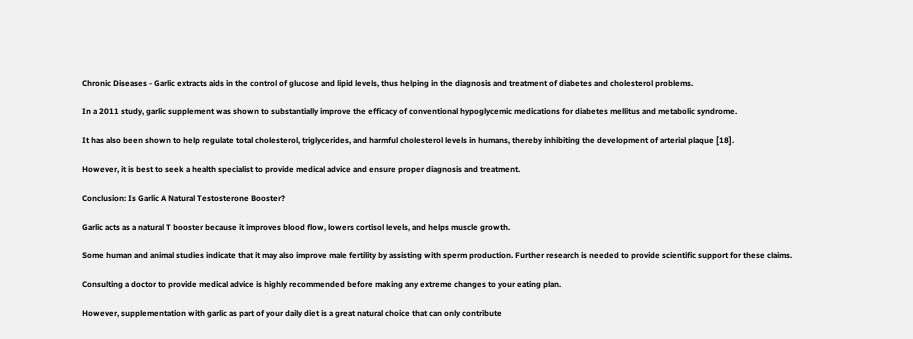Chronic Diseases - Garlic extracts aids in the control of glucose and lipid levels, thus helping in the diagnosis and treatment of diabetes and cholesterol problems.

In a 2011 study, garlic supplement was shown to substantially improve the efficacy of conventional hypoglycemic medications for diabetes mellitus and metabolic syndrome.

It has also been shown to help regulate total cholesterol, triglycerides, and harmful cholesterol levels in humans, thereby inhibiting the development of arterial plaque [18].

However, it is best to seek a health specialist to provide medical advice and ensure proper diagnosis and treatment.

Conclusion: Is Garlic A Natural Testosterone Booster?

Garlic acts as a natural T booster because it improves blood flow, lowers cortisol levels, and helps muscle growth.

Some human and animal studies indicate that it may also improve male fertility by assisting with sperm production. Further research is needed to provide scientific support for these claims.

Consulting a doctor to provide medical advice is highly recommended before making any extreme changes to your eating plan.

However, supplementation with garlic as part of your daily diet is a great natural choice that can only contribute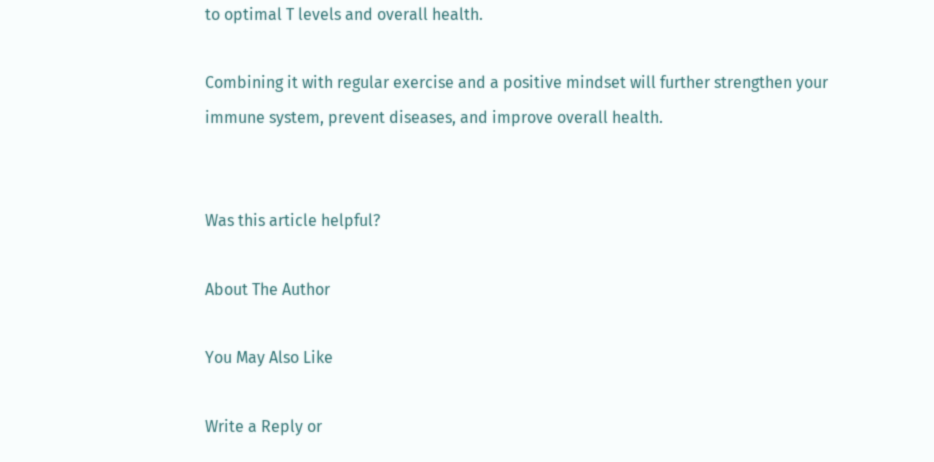to optimal T levels and overall health.

Combining it with regular exercise and a positive mindset will further strengthen your immune system, prevent diseases, and improve overall health.


Was this article helpful?

About The Author

You May Also Like

Write a Reply or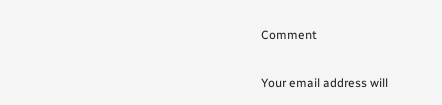Comment

Your email address will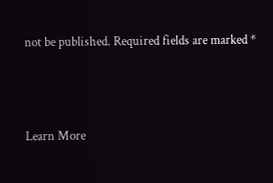not be published. Required fields are marked *




Learn More